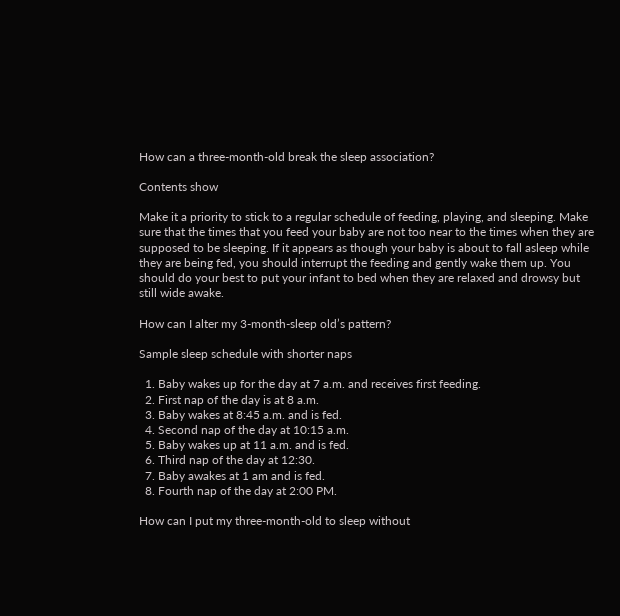How can a three-month-old break the sleep association?

Contents show

Make it a priority to stick to a regular schedule of feeding, playing, and sleeping. Make sure that the times that you feed your baby are not too near to the times when they are supposed to be sleeping. If it appears as though your baby is about to fall asleep while they are being fed, you should interrupt the feeding and gently wake them up. You should do your best to put your infant to bed when they are relaxed and drowsy but still wide awake.

How can I alter my 3-month-sleep old’s pattern?

Sample sleep schedule with shorter naps

  1. Baby wakes up for the day at 7 a.m. and receives first feeding.
  2. First nap of the day is at 8 a.m.
  3. Baby wakes at 8:45 a.m. and is fed.
  4. Second nap of the day at 10:15 a.m.
  5. Baby wakes up at 11 a.m. and is fed.
  6. Third nap of the day at 12:30.
  7. Baby awakes at 1 am and is fed.
  8. Fourth nap of the day at 2:00 PM.

How can I put my three-month-old to sleep without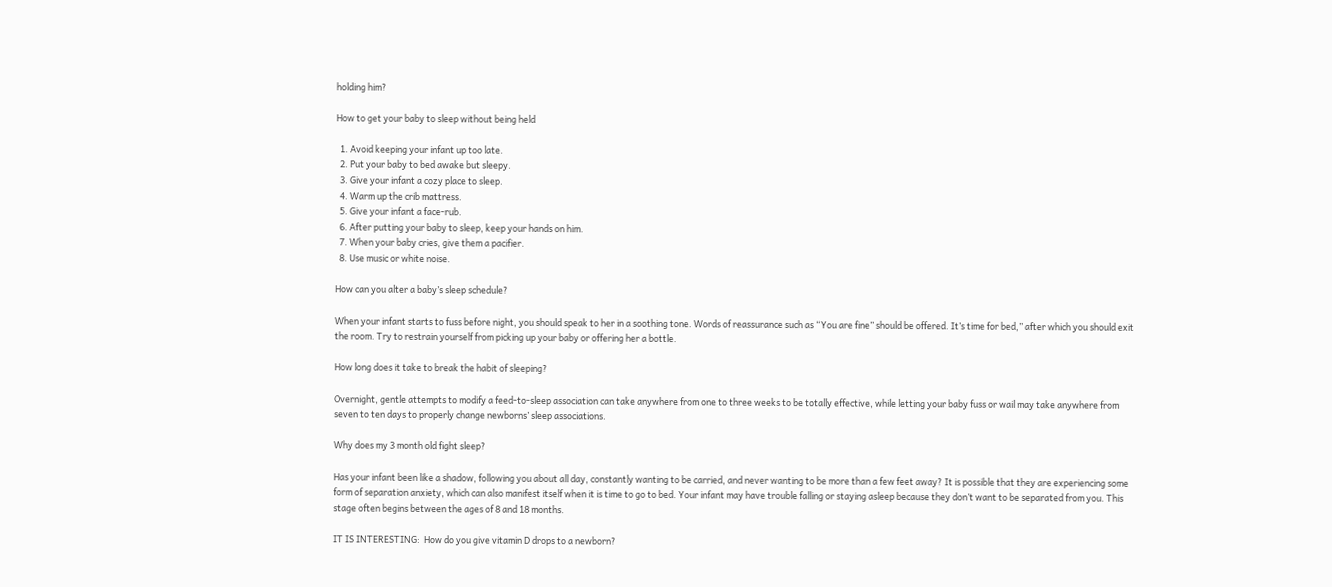holding him?

How to get your baby to sleep without being held

  1. Avoid keeping your infant up too late.
  2. Put your baby to bed awake but sleepy.
  3. Give your infant a cozy place to sleep.
  4. Warm up the crib mattress.
  5. Give your infant a face-rub.
  6. After putting your baby to sleep, keep your hands on him.
  7. When your baby cries, give them a pacifier.
  8. Use music or white noise.

How can you alter a baby’s sleep schedule?

When your infant starts to fuss before night, you should speak to her in a soothing tone. Words of reassurance such as “You are fine” should be offered. It’s time for bed,” after which you should exit the room. Try to restrain yourself from picking up your baby or offering her a bottle.

How long does it take to break the habit of sleeping?

Overnight, gentle attempts to modify a feed-to-sleep association can take anywhere from one to three weeks to be totally effective, while letting your baby fuss or wail may take anywhere from seven to ten days to properly change newborns’ sleep associations.

Why does my 3 month old fight sleep?

Has your infant been like a shadow, following you about all day, constantly wanting to be carried, and never wanting to be more than a few feet away? It is possible that they are experiencing some form of separation anxiety, which can also manifest itself when it is time to go to bed. Your infant may have trouble falling or staying asleep because they don’t want to be separated from you. This stage often begins between the ages of 8 and 18 months.

IT IS INTERESTING:  How do you give vitamin D drops to a newborn?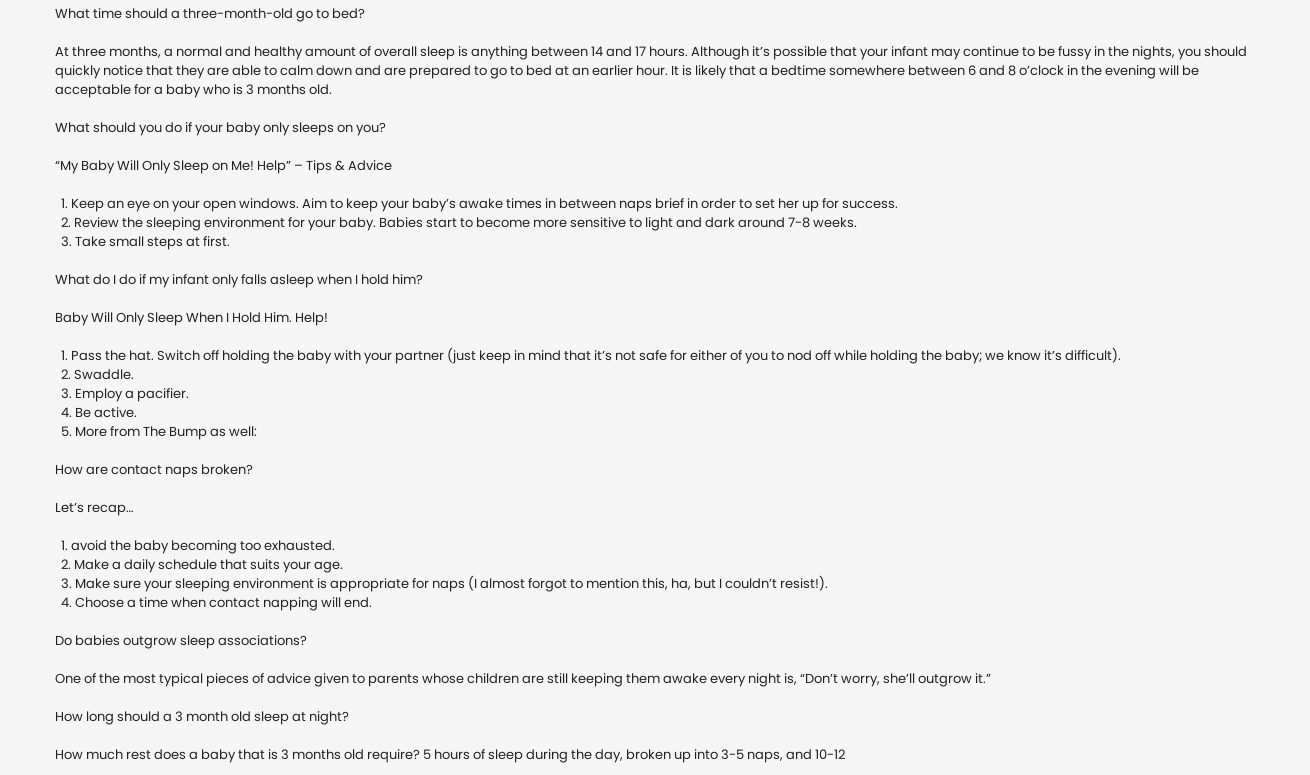What time should a three-month-old go to bed?

At three months, a normal and healthy amount of overall sleep is anything between 14 and 17 hours. Although it’s possible that your infant may continue to be fussy in the nights, you should quickly notice that they are able to calm down and are prepared to go to bed at an earlier hour. It is likely that a bedtime somewhere between 6 and 8 o’clock in the evening will be acceptable for a baby who is 3 months old.

What should you do if your baby only sleeps on you?

“My Baby Will Only Sleep on Me! Help” – Tips & Advice

  1. Keep an eye on your open windows. Aim to keep your baby’s awake times in between naps brief in order to set her up for success.
  2. Review the sleeping environment for your baby. Babies start to become more sensitive to light and dark around 7-8 weeks.
  3. Take small steps at first.

What do I do if my infant only falls asleep when I hold him?

Baby Will Only Sleep When I Hold Him. Help!

  1. Pass the hat. Switch off holding the baby with your partner (just keep in mind that it’s not safe for either of you to nod off while holding the baby; we know it’s difficult).
  2. Swaddle.
  3. Employ a pacifier.
  4. Be active.
  5. More from The Bump as well:

How are contact naps broken?

Let’s recap…

  1. avoid the baby becoming too exhausted.
  2. Make a daily schedule that suits your age.
  3. Make sure your sleeping environment is appropriate for naps (I almost forgot to mention this, ha, but I couldn’t resist!).
  4. Choose a time when contact napping will end.

Do babies outgrow sleep associations?

One of the most typical pieces of advice given to parents whose children are still keeping them awake every night is, “Don’t worry, she’ll outgrow it.”

How long should a 3 month old sleep at night?

How much rest does a baby that is 3 months old require? 5 hours of sleep during the day, broken up into 3-5 naps, and 10-12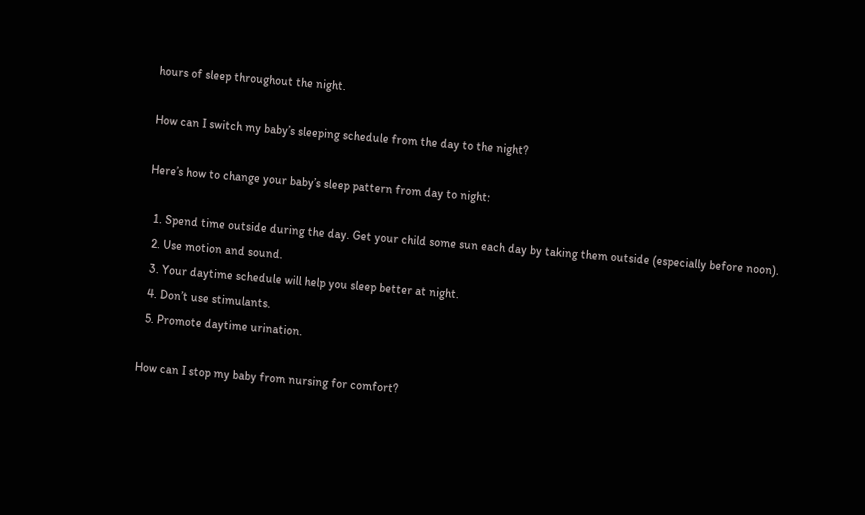hours of sleep throughout the night.

How can I switch my baby’s sleeping schedule from the day to the night?

Here’s how to change your baby’s sleep pattern from day to night:

  1. Spend time outside during the day. Get your child some sun each day by taking them outside (especially before noon).
  2. Use motion and sound.
  3. Your daytime schedule will help you sleep better at night.
  4. Don’t use stimulants.
  5. Promote daytime urination.

How can I stop my baby from nursing for comfort?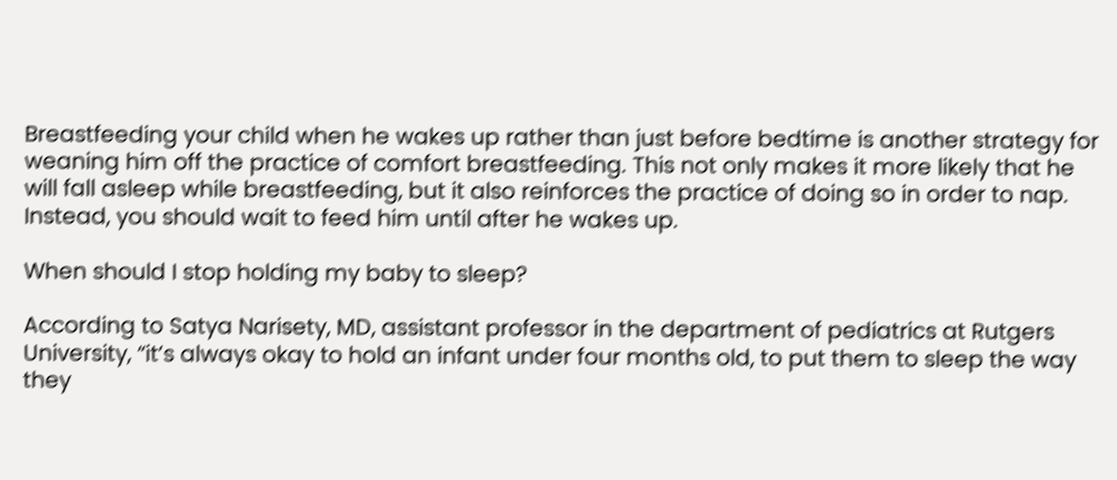Breastfeeding your child when he wakes up rather than just before bedtime is another strategy for weaning him off the practice of comfort breastfeeding. This not only makes it more likely that he will fall asleep while breastfeeding, but it also reinforces the practice of doing so in order to nap. Instead, you should wait to feed him until after he wakes up.

When should I stop holding my baby to sleep?

According to Satya Narisety, MD, assistant professor in the department of pediatrics at Rutgers University, “it’s always okay to hold an infant under four months old, to put them to sleep the way they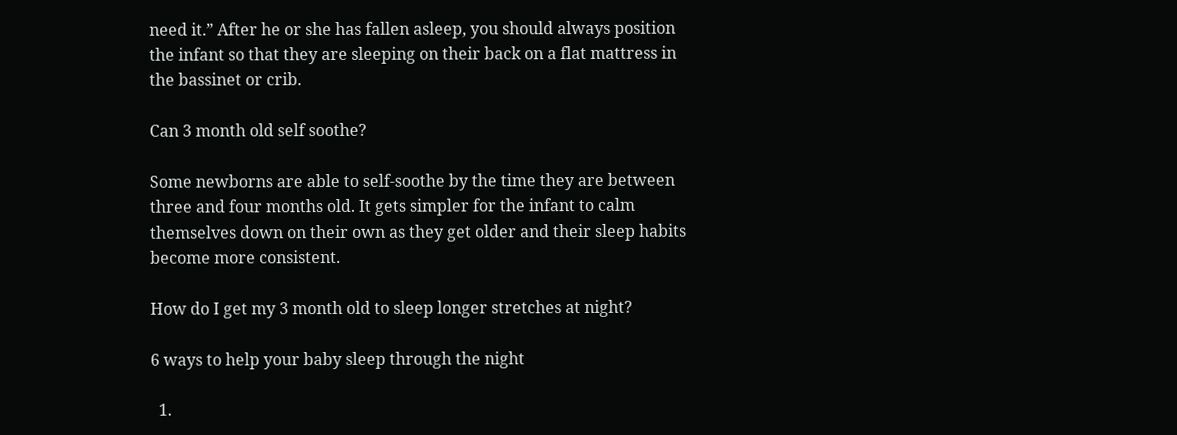need it.” After he or she has fallen asleep, you should always position the infant so that they are sleeping on their back on a flat mattress in the bassinet or crib.

Can 3 month old self soothe?

Some newborns are able to self-soothe by the time they are between three and four months old. It gets simpler for the infant to calm themselves down on their own as they get older and their sleep habits become more consistent.

How do I get my 3 month old to sleep longer stretches at night?

6 ways to help your baby sleep through the night

  1.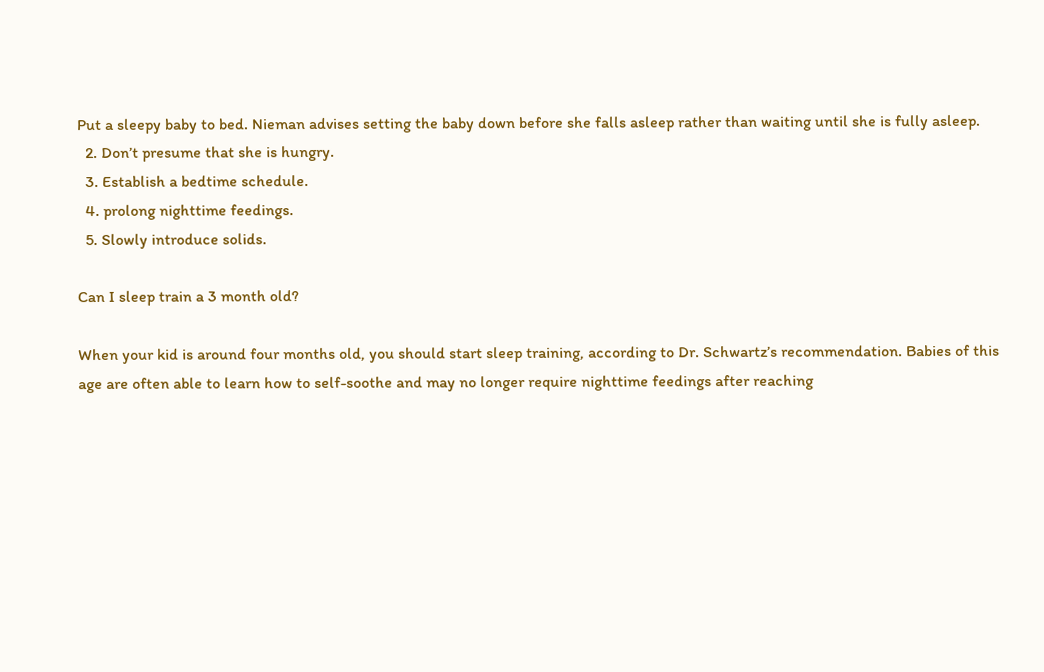Put a sleepy baby to bed. Nieman advises setting the baby down before she falls asleep rather than waiting until she is fully asleep.
  2. Don’t presume that she is hungry.
  3. Establish a bedtime schedule.
  4. prolong nighttime feedings.
  5. Slowly introduce solids.

Can I sleep train a 3 month old?

When your kid is around four months old, you should start sleep training, according to Dr. Schwartz’s recommendation. Babies of this age are often able to learn how to self-soothe and may no longer require nighttime feedings after reaching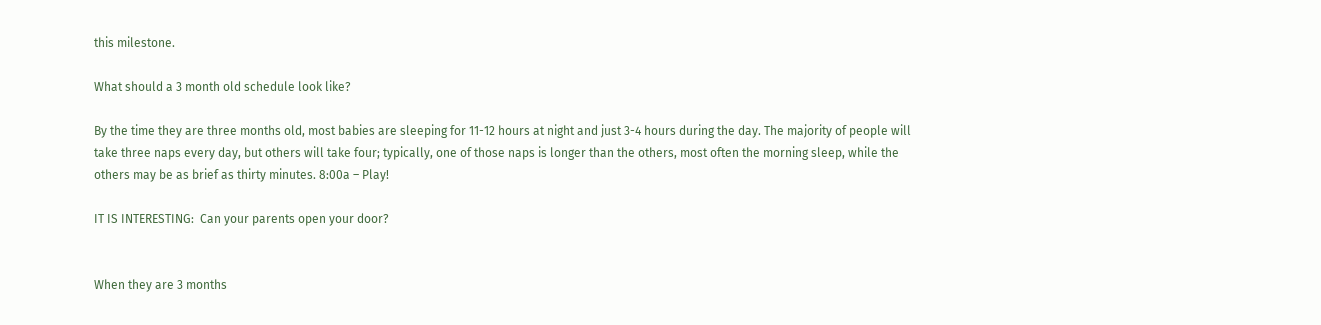this milestone.

What should a 3 month old schedule look like?

By the time they are three months old, most babies are sleeping for 11-12 hours at night and just 3-4 hours during the day. The majority of people will take three naps every day, but others will take four; typically, one of those naps is longer than the others, most often the morning sleep, while the others may be as brief as thirty minutes. 8:00a – Play!

IT IS INTERESTING:  Can your parents open your door?


When they are 3 months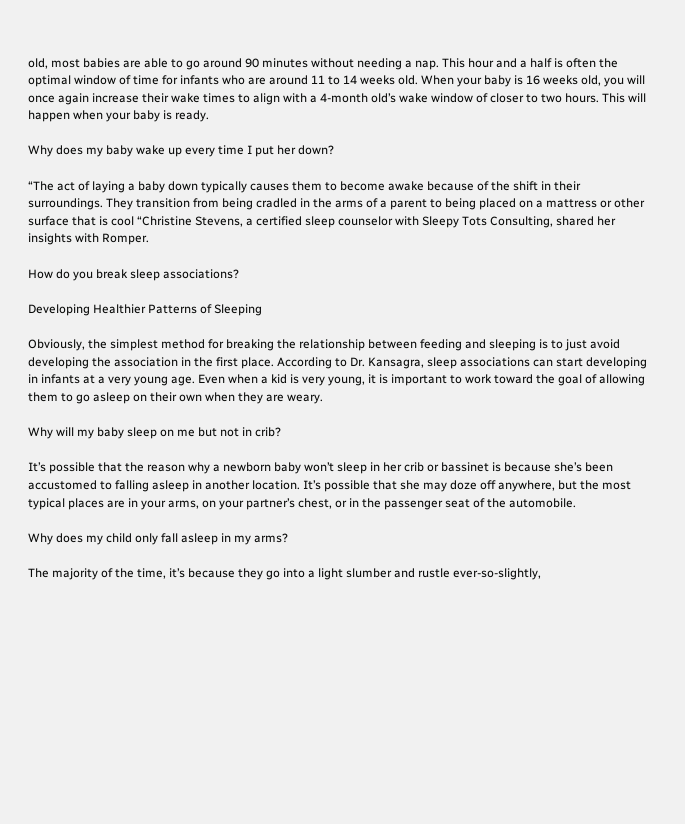old, most babies are able to go around 90 minutes without needing a nap. This hour and a half is often the optimal window of time for infants who are around 11 to 14 weeks old. When your baby is 16 weeks old, you will once again increase their wake times to align with a 4-month old’s wake window of closer to two hours. This will happen when your baby is ready.

Why does my baby wake up every time I put her down?

“The act of laying a baby down typically causes them to become awake because of the shift in their surroundings. They transition from being cradled in the arms of a parent to being placed on a mattress or other surface that is cool “Christine Stevens, a certified sleep counselor with Sleepy Tots Consulting, shared her insights with Romper.

How do you break sleep associations?

Developing Healthier Patterns of Sleeping

Obviously, the simplest method for breaking the relationship between feeding and sleeping is to just avoid developing the association in the first place. According to Dr. Kansagra, sleep associations can start developing in infants at a very young age. Even when a kid is very young, it is important to work toward the goal of allowing them to go asleep on their own when they are weary.

Why will my baby sleep on me but not in crib?

It’s possible that the reason why a newborn baby won’t sleep in her crib or bassinet is because she’s been accustomed to falling asleep in another location. It’s possible that she may doze off anywhere, but the most typical places are in your arms, on your partner’s chest, or in the passenger seat of the automobile.

Why does my child only fall asleep in my arms?

The majority of the time, it’s because they go into a light slumber and rustle ever-so-slightly,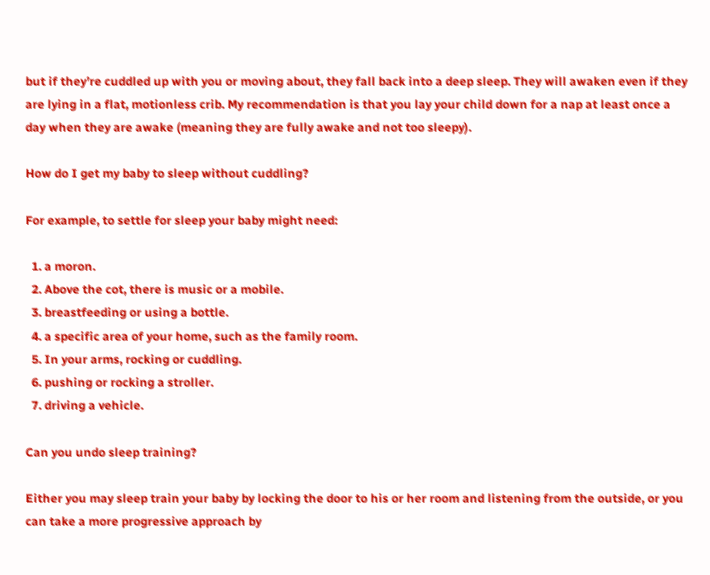but if they’re cuddled up with you or moving about, they fall back into a deep sleep. They will awaken even if they are lying in a flat, motionless crib. My recommendation is that you lay your child down for a nap at least once a day when they are awake (meaning they are fully awake and not too sleepy).

How do I get my baby to sleep without cuddling?

For example, to settle for sleep your baby might need:

  1. a moron.
  2. Above the cot, there is music or a mobile.
  3. breastfeeding or using a bottle.
  4. a specific area of your home, such as the family room.
  5. In your arms, rocking or cuddling.
  6. pushing or rocking a stroller.
  7. driving a vehicle.

Can you undo sleep training?

Either you may sleep train your baby by locking the door to his or her room and listening from the outside, or you can take a more progressive approach by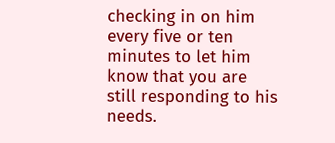checking in on him every five or ten minutes to let him know that you are still responding to his needs.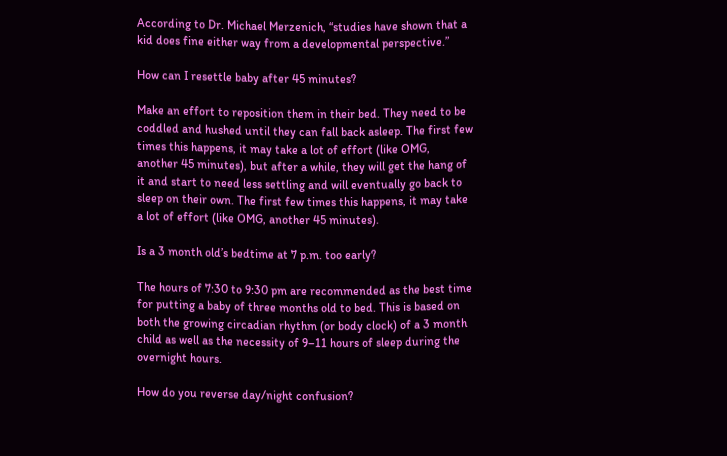According to Dr. Michael Merzenich, “studies have shown that a kid does fine either way from a developmental perspective.”

How can I resettle baby after 45 minutes?

Make an effort to reposition them in their bed. They need to be coddled and hushed until they can fall back asleep. The first few times this happens, it may take a lot of effort (like OMG, another 45 minutes), but after a while, they will get the hang of it and start to need less settling and will eventually go back to sleep on their own. The first few times this happens, it may take a lot of effort (like OMG, another 45 minutes).

Is a 3 month old’s bedtime at 7 p.m. too early?

The hours of 7:30 to 9:30 pm are recommended as the best time for putting a baby of three months old to bed. This is based on both the growing circadian rhythm (or body clock) of a 3 month child as well as the necessity of 9–11 hours of sleep during the overnight hours.

How do you reverse day/night confusion?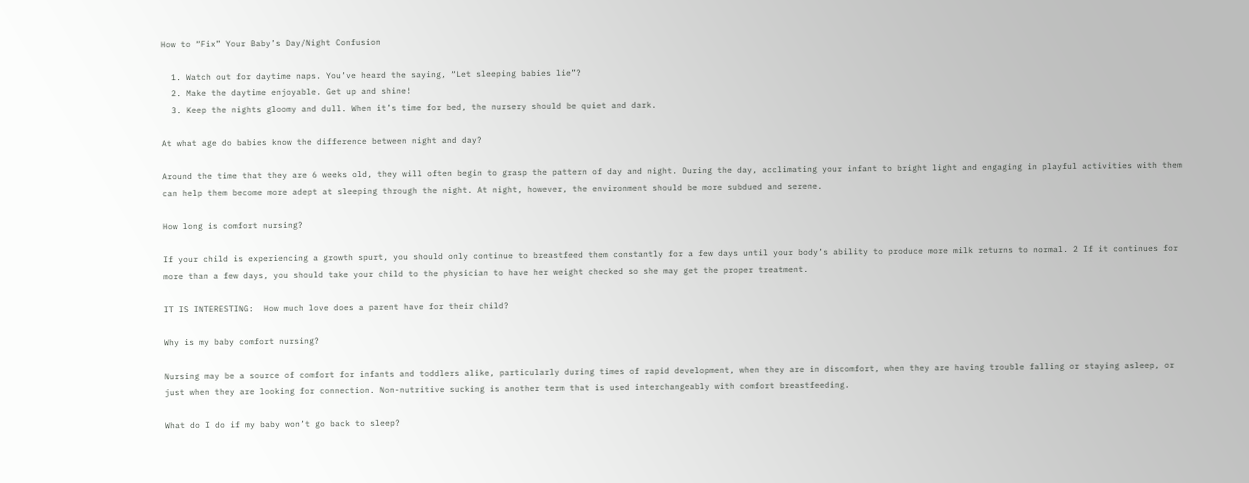How to “Fix” Your Baby’s Day/Night Confusion

  1. Watch out for daytime naps. You’ve heard the saying, “Let sleeping babies lie”?
  2. Make the daytime enjoyable. Get up and shine!
  3. Keep the nights gloomy and dull. When it’s time for bed, the nursery should be quiet and dark.

At what age do babies know the difference between night and day?

Around the time that they are 6 weeks old, they will often begin to grasp the pattern of day and night. During the day, acclimating your infant to bright light and engaging in playful activities with them can help them become more adept at sleeping through the night. At night, however, the environment should be more subdued and serene.

How long is comfort nursing?

If your child is experiencing a growth spurt, you should only continue to breastfeed them constantly for a few days until your body’s ability to produce more milk returns to normal. 2 If it continues for more than a few days, you should take your child to the physician to have her weight checked so she may get the proper treatment.

IT IS INTERESTING:  How much love does a parent have for their child?

Why is my baby comfort nursing?

Nursing may be a source of comfort for infants and toddlers alike, particularly during times of rapid development, when they are in discomfort, when they are having trouble falling or staying asleep, or just when they are looking for connection. Non-nutritive sucking is another term that is used interchangeably with comfort breastfeeding.

What do I do if my baby won’t go back to sleep?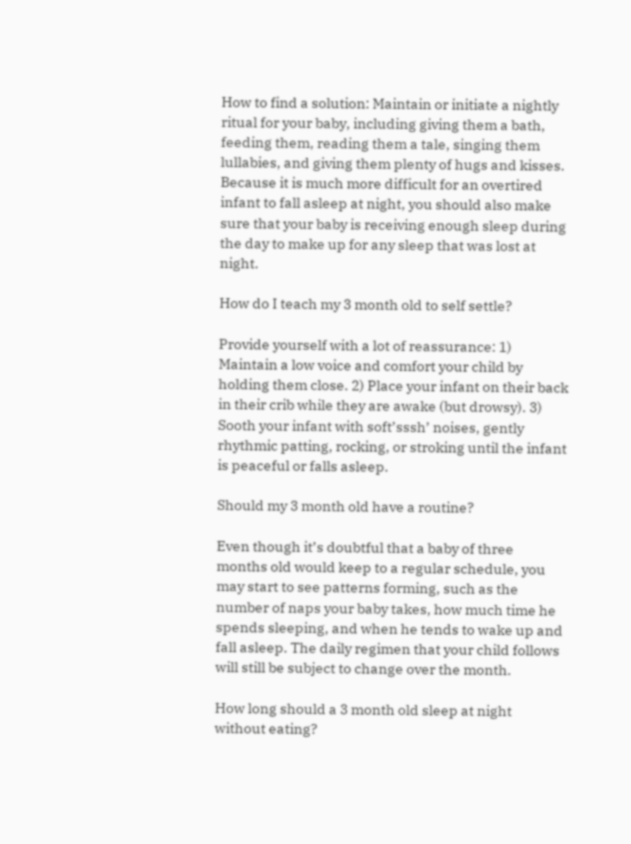How to find a solution: Maintain or initiate a nightly ritual for your baby, including giving them a bath, feeding them, reading them a tale, singing them lullabies, and giving them plenty of hugs and kisses. Because it is much more difficult for an overtired infant to fall asleep at night, you should also make sure that your baby is receiving enough sleep during the day to make up for any sleep that was lost at night.

How do I teach my 3 month old to self settle?

Provide yourself with a lot of reassurance: 1) Maintain a low voice and comfort your child by holding them close. 2) Place your infant on their back in their crib while they are awake (but drowsy). 3) Sooth your infant with soft’sssh’ noises, gently rhythmic patting, rocking, or stroking until the infant is peaceful or falls asleep.

Should my 3 month old have a routine?

Even though it’s doubtful that a baby of three months old would keep to a regular schedule, you may start to see patterns forming, such as the number of naps your baby takes, how much time he spends sleeping, and when he tends to wake up and fall asleep. The daily regimen that your child follows will still be subject to change over the month.

How long should a 3 month old sleep at night without eating?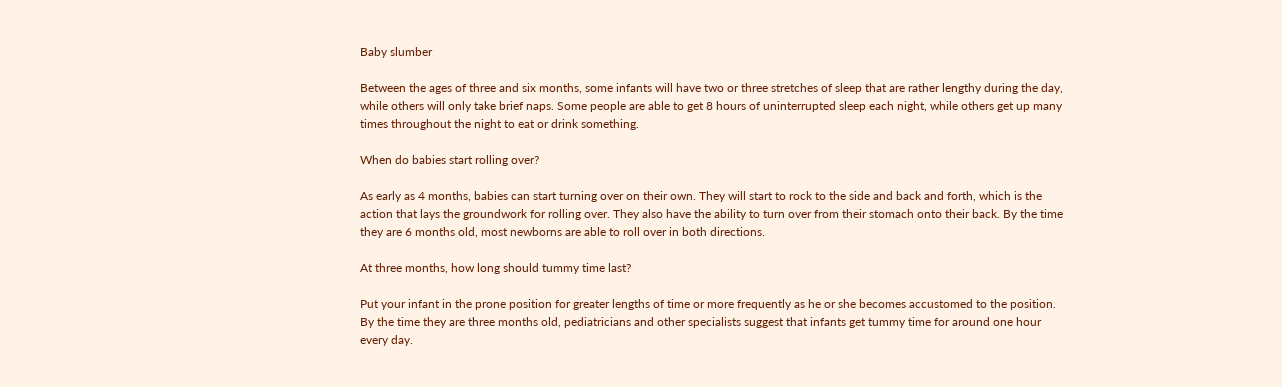Baby slumber

Between the ages of three and six months, some infants will have two or three stretches of sleep that are rather lengthy during the day, while others will only take brief naps. Some people are able to get 8 hours of uninterrupted sleep each night, while others get up many times throughout the night to eat or drink something.

When do babies start rolling over?

As early as 4 months, babies can start turning over on their own. They will start to rock to the side and back and forth, which is the action that lays the groundwork for rolling over. They also have the ability to turn over from their stomach onto their back. By the time they are 6 months old, most newborns are able to roll over in both directions.

At three months, how long should tummy time last?

Put your infant in the prone position for greater lengths of time or more frequently as he or she becomes accustomed to the position. By the time they are three months old, pediatricians and other specialists suggest that infants get tummy time for around one hour every day.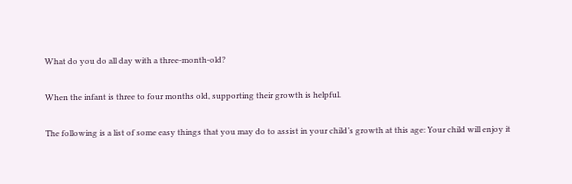What do you do all day with a three-month-old?

When the infant is three to four months old, supporting their growth is helpful.

The following is a list of some easy things that you may do to assist in your child’s growth at this age: Your child will enjoy it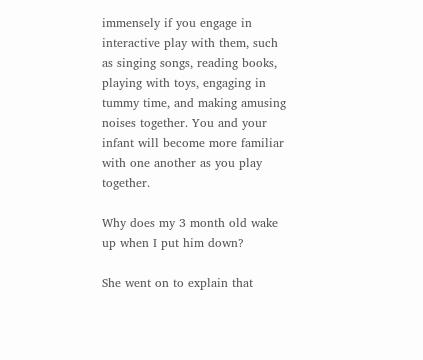immensely if you engage in interactive play with them, such as singing songs, reading books, playing with toys, engaging in tummy time, and making amusing noises together. You and your infant will become more familiar with one another as you play together.

Why does my 3 month old wake up when I put him down?

She went on to explain that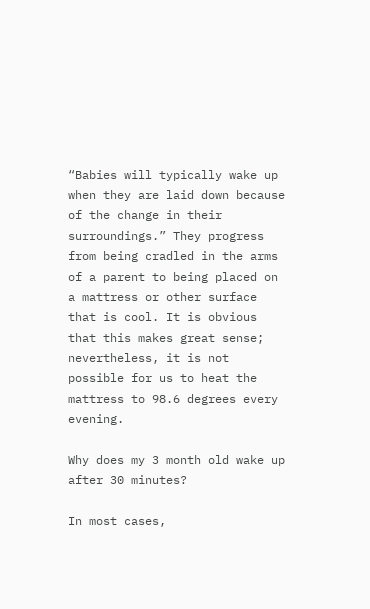“Babies will typically wake up when they are laid down because of the change in their surroundings.” They progress from being cradled in the arms of a parent to being placed on a mattress or other surface that is cool. It is obvious that this makes great sense; nevertheless, it is not possible for us to heat the mattress to 98.6 degrees every evening.

Why does my 3 month old wake up after 30 minutes?

In most cases,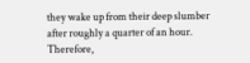they wake up from their deep slumber after roughly a quarter of an hour. Therefore,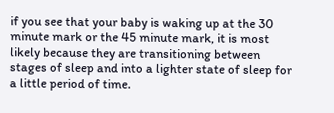if you see that your baby is waking up at the 30 minute mark or the 45 minute mark, it is most likely because they are transitioning between stages of sleep and into a lighter state of sleep for a little period of time.